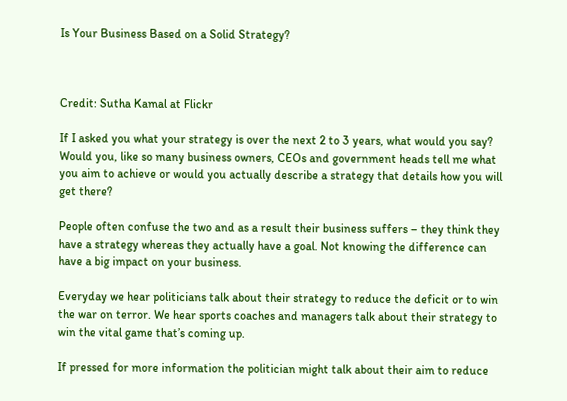Is Your Business Based on a Solid Strategy?



Credit: Sutha Kamal at Flickr

If I asked you what your strategy is over the next 2 to 3 years, what would you say? Would you, like so many business owners, CEOs and government heads tell me what you aim to achieve or would you actually describe a strategy that details how you will get there?

People often confuse the two and as a result their business suffers – they think they have a strategy whereas they actually have a goal. Not knowing the difference can have a big impact on your business.

Everyday we hear politicians talk about their strategy to reduce the deficit or to win the war on terror. We hear sports coaches and managers talk about their strategy to win the vital game that’s coming up.

If pressed for more information the politician might talk about their aim to reduce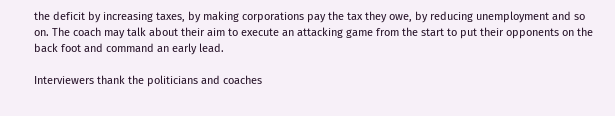the deficit by increasing taxes, by making corporations pay the tax they owe, by reducing unemployment and so on. The coach may talk about their aim to execute an attacking game from the start to put their opponents on the back foot and command an early lead.

Interviewers thank the politicians and coaches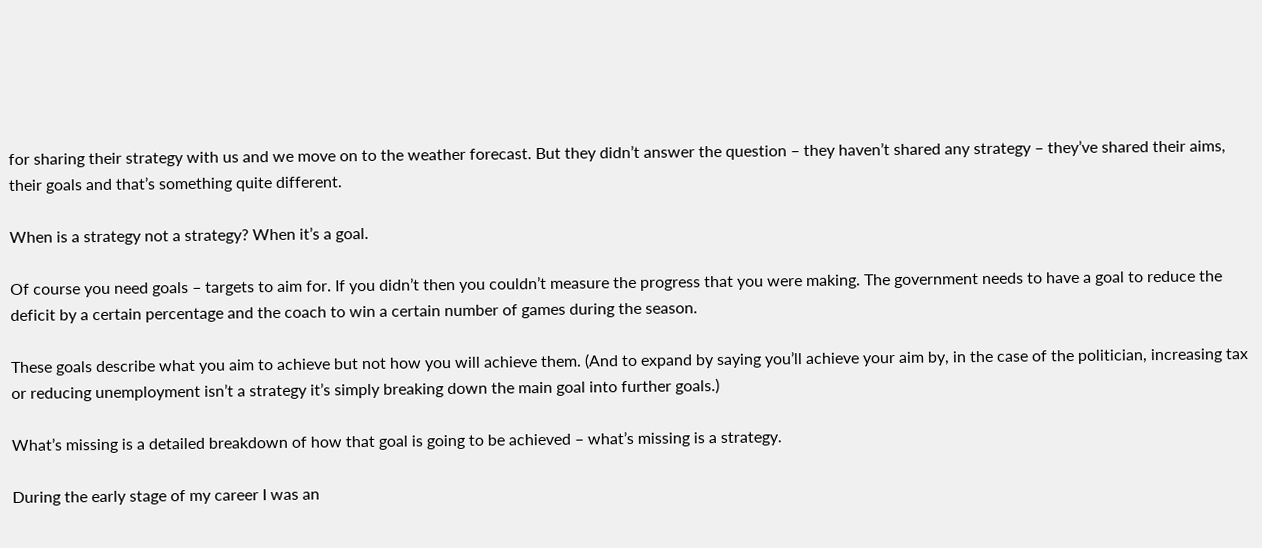for sharing their strategy with us and we move on to the weather forecast. But they didn’t answer the question – they haven’t shared any strategy – they’ve shared their aims, their goals and that’s something quite different.

When is a strategy not a strategy? When it’s a goal.

Of course you need goals – targets to aim for. If you didn’t then you couldn’t measure the progress that you were making. The government needs to have a goal to reduce the deficit by a certain percentage and the coach to win a certain number of games during the season.

These goals describe what you aim to achieve but not how you will achieve them. (And to expand by saying you’ll achieve your aim by, in the case of the politician, increasing tax or reducing unemployment isn’t a strategy it’s simply breaking down the main goal into further goals.)

What’s missing is a detailed breakdown of how that goal is going to be achieved – what’s missing is a strategy.

During the early stage of my career I was an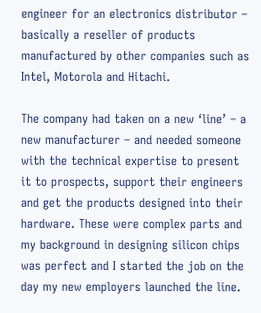engineer for an electronics distributor – basically a reseller of products manufactured by other companies such as Intel, Motorola and Hitachi.

The company had taken on a new ‘line’ – a new manufacturer – and needed someone with the technical expertise to present it to prospects, support their engineers and get the products designed into their hardware. These were complex parts and my background in designing silicon chips was perfect and I started the job on the day my new employers launched the line.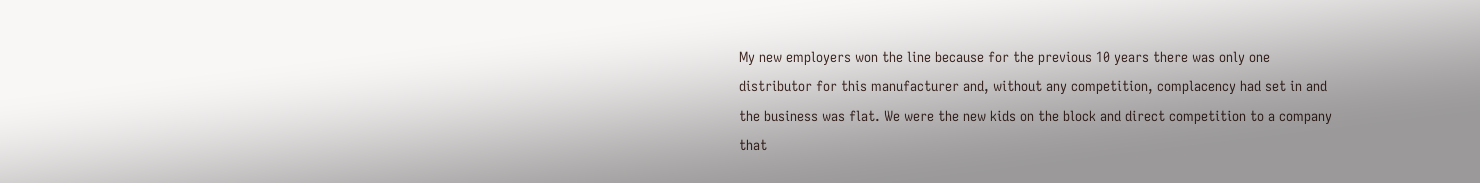My new employers won the line because for the previous 10 years there was only one distributor for this manufacturer and, without any competition, complacency had set in and the business was flat. We were the new kids on the block and direct competition to a company that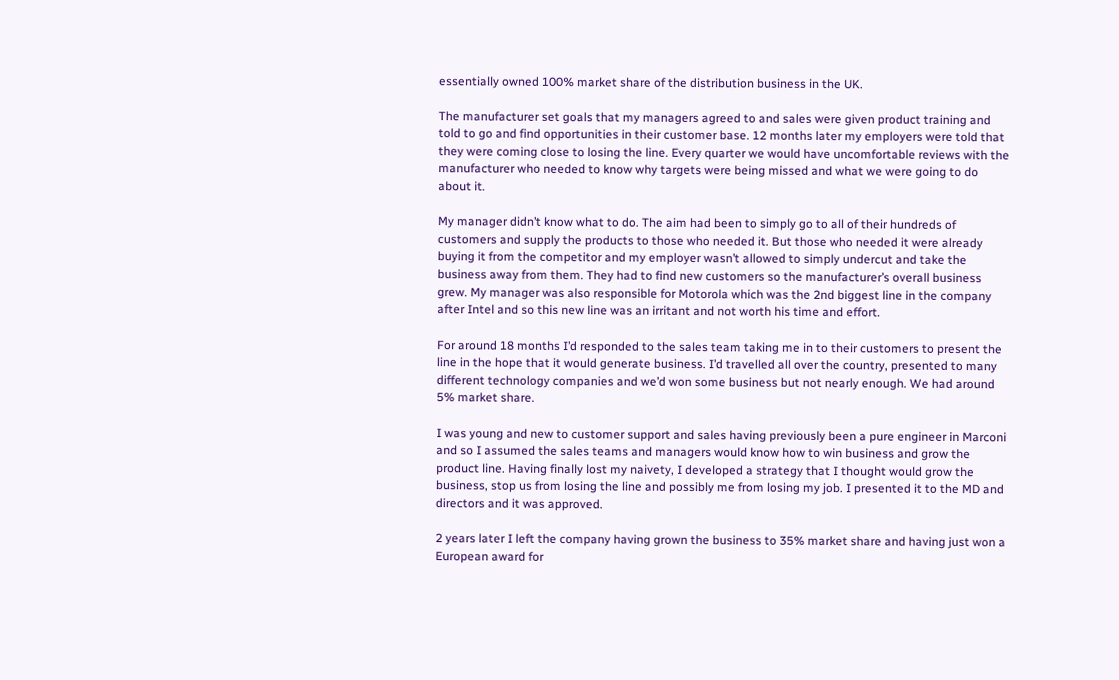essentially owned 100% market share of the distribution business in the UK.

The manufacturer set goals that my managers agreed to and sales were given product training and told to go and find opportunities in their customer base. 12 months later my employers were told that they were coming close to losing the line. Every quarter we would have uncomfortable reviews with the manufacturer who needed to know why targets were being missed and what we were going to do about it.

My manager didn’t know what to do. The aim had been to simply go to all of their hundreds of customers and supply the products to those who needed it. But those who needed it were already buying it from the competitor and my employer wasn’t allowed to simply undercut and take the business away from them. They had to find new customers so the manufacturer’s overall business grew. My manager was also responsible for Motorola which was the 2nd biggest line in the company after Intel and so this new line was an irritant and not worth his time and effort.

For around 18 months I’d responded to the sales team taking me in to their customers to present the line in the hope that it would generate business. I’d travelled all over the country, presented to many different technology companies and we’d won some business but not nearly enough. We had around 5% market share.

I was young and new to customer support and sales having previously been a pure engineer in Marconi and so I assumed the sales teams and managers would know how to win business and grow the product line. Having finally lost my naivety, I developed a strategy that I thought would grow the business, stop us from losing the line and possibly me from losing my job. I presented it to the MD and directors and it was approved.

2 years later I left the company having grown the business to 35% market share and having just won a European award for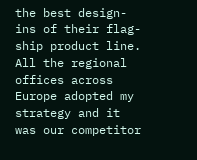the best design-ins of their flag-ship product line. All the regional offices across Europe adopted my strategy and it was our competitor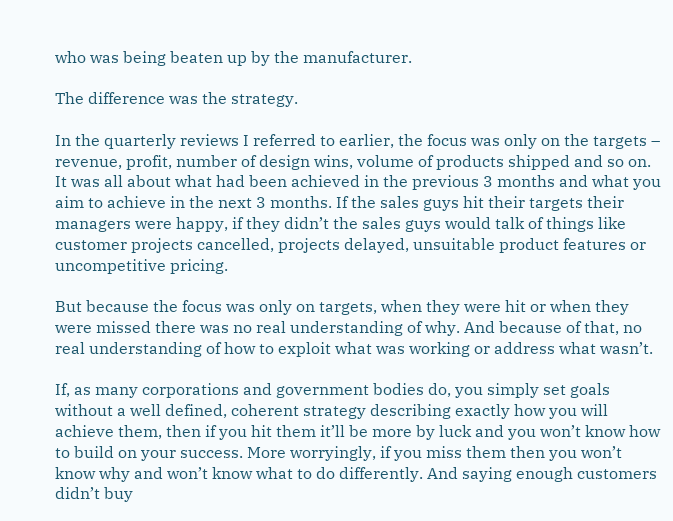who was being beaten up by the manufacturer.

The difference was the strategy.

In the quarterly reviews I referred to earlier, the focus was only on the targets – revenue, profit, number of design wins, volume of products shipped and so on. It was all about what had been achieved in the previous 3 months and what you aim to achieve in the next 3 months. If the sales guys hit their targets their managers were happy, if they didn’t the sales guys would talk of things like customer projects cancelled, projects delayed, unsuitable product features or uncompetitive pricing.

But because the focus was only on targets, when they were hit or when they were missed there was no real understanding of why. And because of that, no real understanding of how to exploit what was working or address what wasn’t.

If, as many corporations and government bodies do, you simply set goals without a well defined, coherent strategy describing exactly how you will achieve them, then if you hit them it’ll be more by luck and you won’t know how to build on your success. More worryingly, if you miss them then you won’t know why and won’t know what to do differently. And saying enough customers didn’t buy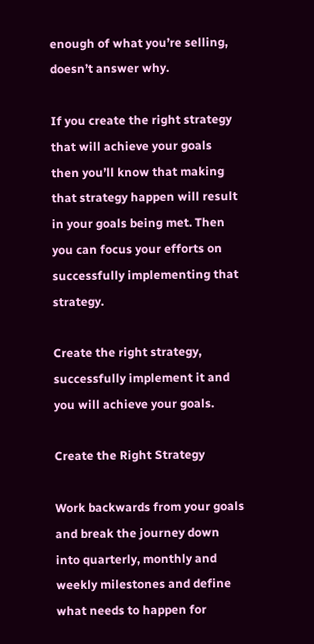enough of what you’re selling, doesn’t answer why.

If you create the right strategy that will achieve your goals then you’ll know that making that strategy happen will result in your goals being met. Then you can focus your efforts on successfully implementing that strategy.

Create the right strategy, successfully implement it and you will achieve your goals.

Create the Right Strategy

Work backwards from your goals and break the journey down into quarterly, monthly and weekly milestones and define what needs to happen for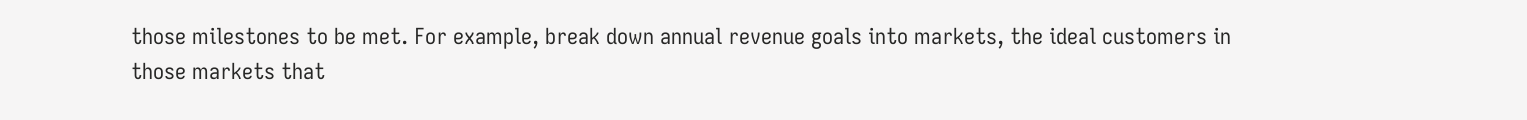those milestones to be met. For example, break down annual revenue goals into markets, the ideal customers in those markets that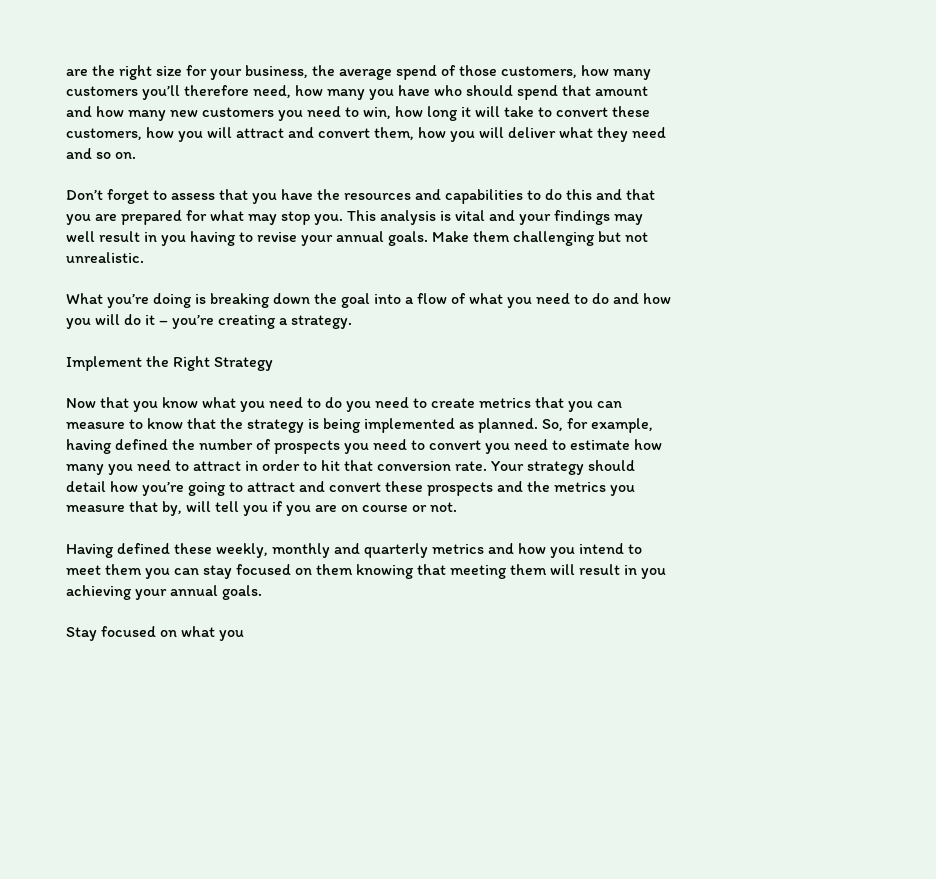are the right size for your business, the average spend of those customers, how many customers you’ll therefore need, how many you have who should spend that amount and how many new customers you need to win, how long it will take to convert these customers, how you will attract and convert them, how you will deliver what they need and so on.

Don’t forget to assess that you have the resources and capabilities to do this and that you are prepared for what may stop you. This analysis is vital and your findings may well result in you having to revise your annual goals. Make them challenging but not unrealistic.

What you’re doing is breaking down the goal into a flow of what you need to do and how you will do it – you’re creating a strategy.

Implement the Right Strategy

Now that you know what you need to do you need to create metrics that you can measure to know that the strategy is being implemented as planned. So, for example, having defined the number of prospects you need to convert you need to estimate how many you need to attract in order to hit that conversion rate. Your strategy should detail how you’re going to attract and convert these prospects and the metrics you measure that by, will tell you if you are on course or not.

Having defined these weekly, monthly and quarterly metrics and how you intend to meet them you can stay focused on them knowing that meeting them will result in you achieving your annual goals.

Stay focused on what you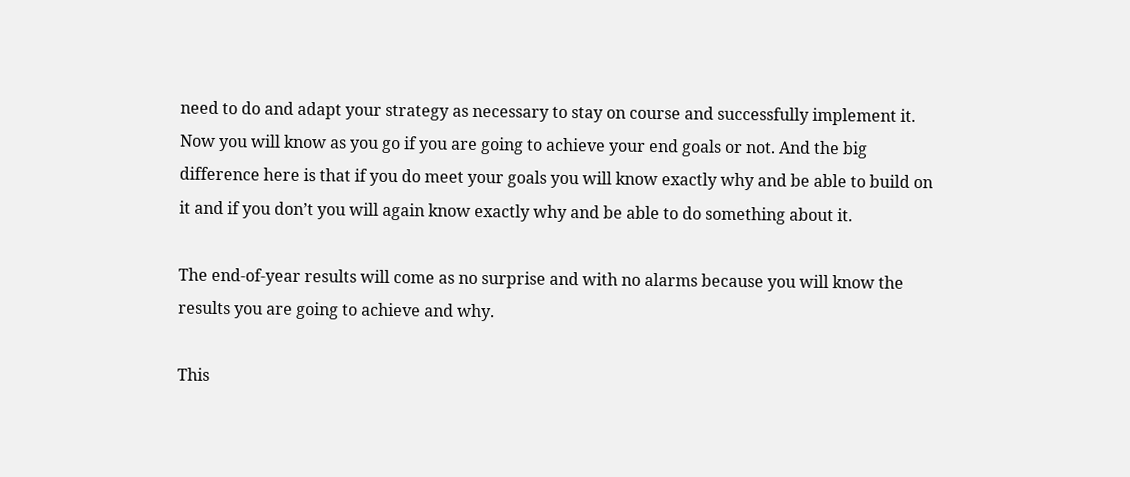need to do and adapt your strategy as necessary to stay on course and successfully implement it. Now you will know as you go if you are going to achieve your end goals or not. And the big difference here is that if you do meet your goals you will know exactly why and be able to build on it and if you don’t you will again know exactly why and be able to do something about it.

The end-of-year results will come as no surprise and with no alarms because you will know the results you are going to achieve and why.

This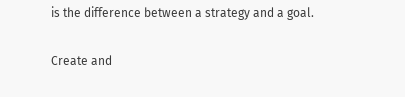is the difference between a strategy and a goal.

Create and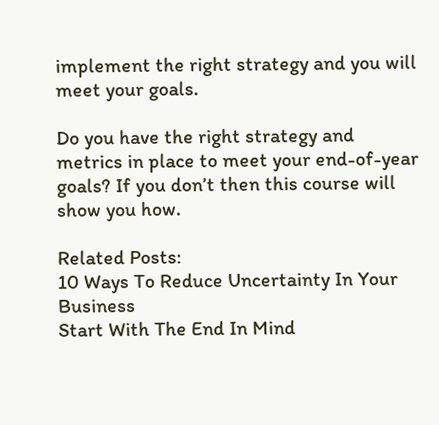implement the right strategy and you will meet your goals.

Do you have the right strategy and metrics in place to meet your end-of-year goals? If you don’t then this course will show you how.

Related Posts:
10 Ways To Reduce Uncertainty In Your Business
Start With The End In Mind